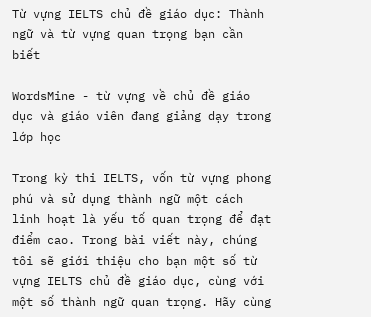Từ vựng IELTS chủ đề giáo dục: Thành ngữ và từ vựng quan trọng bạn cần biết

WordsMine - từ vựng về chủ đề giáo dục và giáo viên đang giảng dạy trong lớp học

Trong kỳ thi IELTS, vốn từ vựng phong phú và sử dụng thành ngữ một cách linh hoạt là yếu tố quan trọng để đạt điểm cao. Trong bài viết này, chúng tôi sẽ giới thiệu cho bạn một số từ vựng IELTS chủ đề giáo dục, cùng với một số thành ngữ quan trọng. Hãy cùng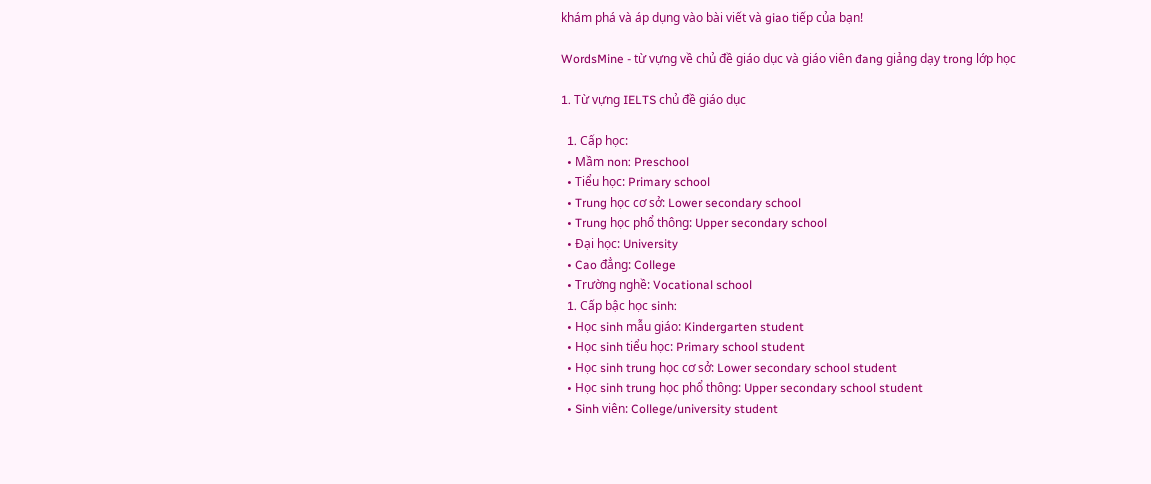khám phá và áp dụng vào bài viết và giao tiếp của bạn!

WordsMine - từ vựng về chủ đề giáo dục và giáo viên đang giảng dạy trong lớp học

1. Từ vựng IELTS chủ đề giáo dục

  1. Cấp học:
  • Mầm non: Preschool
  • Tiểu học: Primary school
  • Trung học cơ sở: Lower secondary school
  • Trung học phổ thông: Upper secondary school
  • Đại học: University
  • Cao đẳng: College
  • Trường nghề: Vocational school
  1. Cấp bậc học sinh:
  • Học sinh mẫu giáo: Kindergarten student
  • Học sinh tiểu học: Primary school student
  • Học sinh trung học cơ sở: Lower secondary school student
  • Học sinh trung học phổ thông: Upper secondary school student
  • Sinh viên: College/university student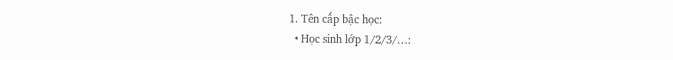1. Tên cấp bậc học:
  • Học sinh lớp 1/2/3/…: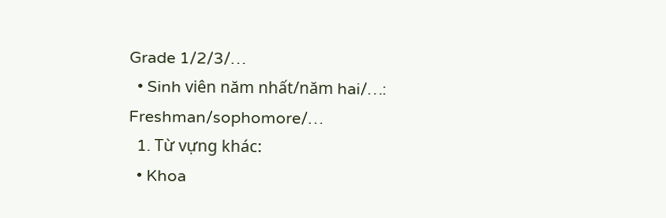Grade 1/2/3/…
  • Sinh viên năm nhất/năm hai/…: Freshman/sophomore/…
  1. Từ vựng khác:
  • Khoa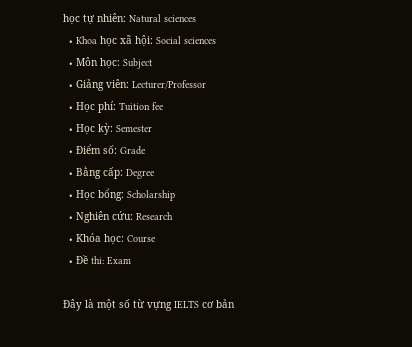học tự nhiên: Natural sciences
  • Khoa học xã hội: Social sciences
  • Môn học: Subject
  • Giảng viên: Lecturer/Professor
  • Học phí: Tuition fee
  • Học kỳ: Semester
  • Điểm số: Grade
  • Bằng cấp: Degree
  • Học bổng: Scholarship
  • Nghiên cứu: Research
  • Khóa học: Course
  • Đề thi: Exam

Đây là một số từ vựng IELTS cơ bản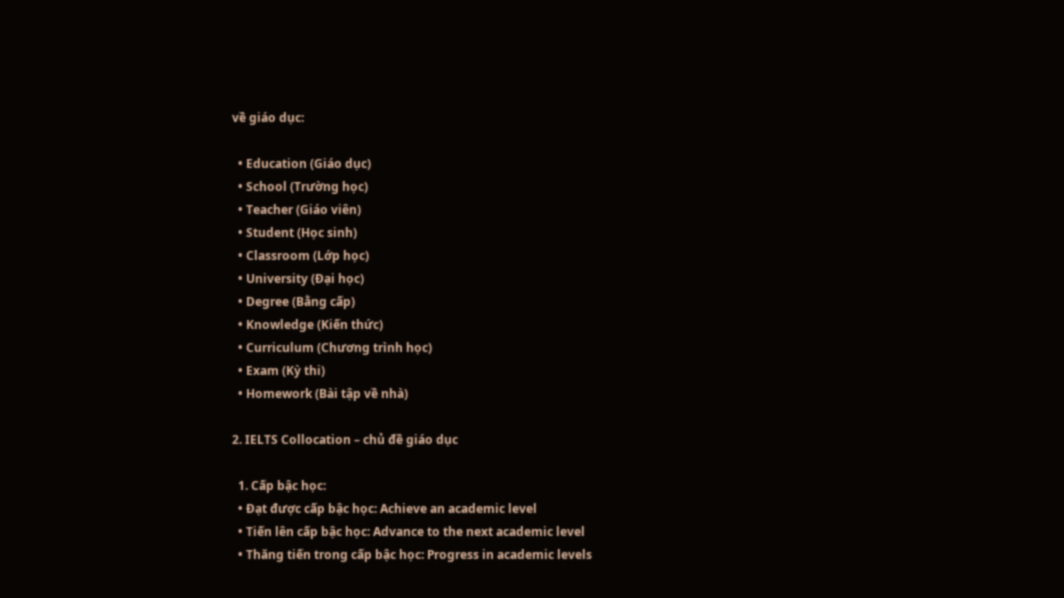về giáo dục:

  • Education (Giáo dục)
  • School (Trường học)
  • Teacher (Giáo viên)
  • Student (Học sinh)
  • Classroom (Lớp học)
  • University (Đại học)
  • Degree (Bằng cấp)
  • Knowledge (Kiến thức)
  • Curriculum (Chương trình học)
  • Exam (Kỳ thi)
  • Homework (Bài tập về nhà)

2. IELTS Collocation – chủ đề giáo dục

  1. Cấp bậc học:
  • Đạt được cấp bậc học: Achieve an academic level
  • Tiến lên cấp bậc học: Advance to the next academic level
  • Thăng tiến trong cấp bậc học: Progress in academic levels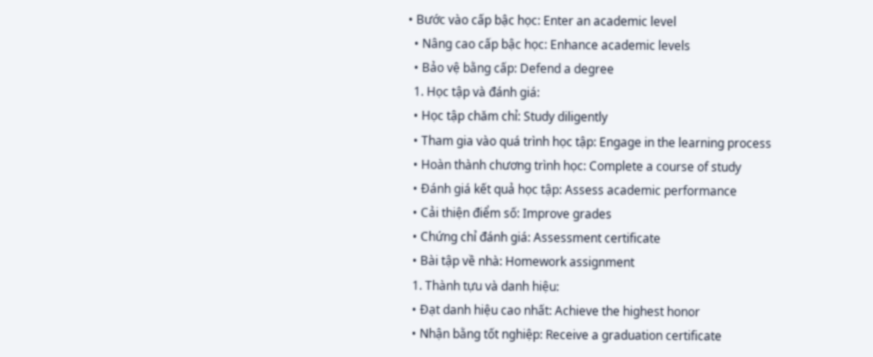• Bước vào cấp bậc học: Enter an academic level
  • Nâng cao cấp bậc học: Enhance academic levels
  • Bảo vệ bằng cấp: Defend a degree
  1. Học tập và đánh giá:
  • Học tập chăm chỉ: Study diligently
  • Tham gia vào quá trình học tập: Engage in the learning process
  • Hoàn thành chương trình học: Complete a course of study
  • Đánh giá kết quả học tập: Assess academic performance
  • Cải thiện điểm số: Improve grades
  • Chứng chỉ đánh giá: Assessment certificate
  • Bài tập về nhà: Homework assignment
  1. Thành tựu và danh hiệu:
  • Đạt danh hiệu cao nhất: Achieve the highest honor
  • Nhận bằng tốt nghiệp: Receive a graduation certificate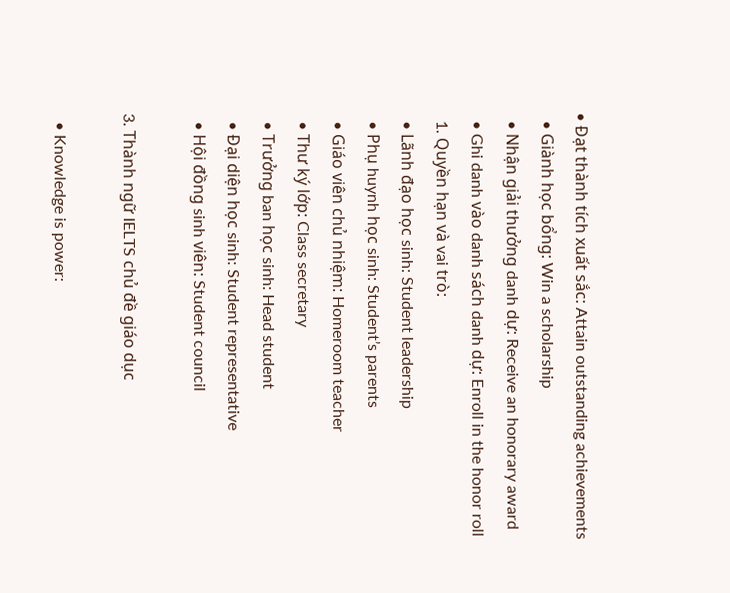• Đạt thành tích xuất sắc: Attain outstanding achievements
  • Giành học bổng: Win a scholarship
  • Nhận giải thưởng danh dự: Receive an honorary award
  • Ghi danh vào danh sách danh dự: Enroll in the honor roll
  1. Quyền hạn và vai trò:
  • Lãnh đạo học sinh: Student leadership
  • Phụ huynh học sinh: Student’s parents
  • Giáo viên chủ nhiệm: Homeroom teacher
  • Thư ký lớp: Class secretary
  • Trưởng ban học sinh: Head student
  • Đại diện học sinh: Student representative
  • Hội đồng sinh viên: Student council

3. Thành ngữ IELTS chủ đề giáo dục

  • Knowledge is power: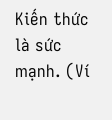Kiến thức là sức mạnh. (Ví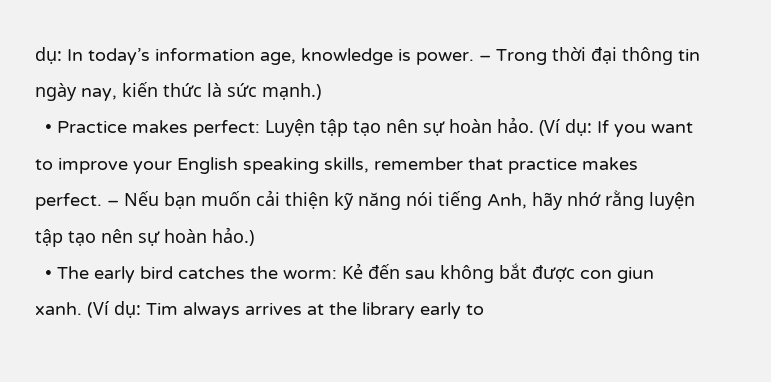dụ: In today’s information age, knowledge is power. – Trong thời đại thông tin ngày nay, kiến thức là sức mạnh.)
  • Practice makes perfect: Luyện tập tạo nên sự hoàn hảo. (Ví dụ: If you want to improve your English speaking skills, remember that practice makes perfect. – Nếu bạn muốn cải thiện kỹ năng nói tiếng Anh, hãy nhớ rằng luyện tập tạo nên sự hoàn hảo.)
  • The early bird catches the worm: Kẻ đến sau không bắt được con giun xanh. (Ví dụ: Tim always arrives at the library early to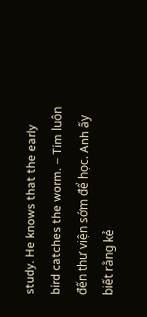study. He knows that the early bird catches the worm. – Tim luôn đến thư viện sớm để học. Anh ấy biết rằng kẻ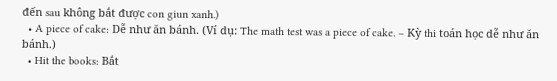đến sau không bắt được con giun xanh.)
  • A piece of cake: Dễ như ăn bánh. (Ví dụ: The math test was a piece of cake. – Kỳ thi toán học dễ như ăn bánh.)
  • Hit the books: Bắt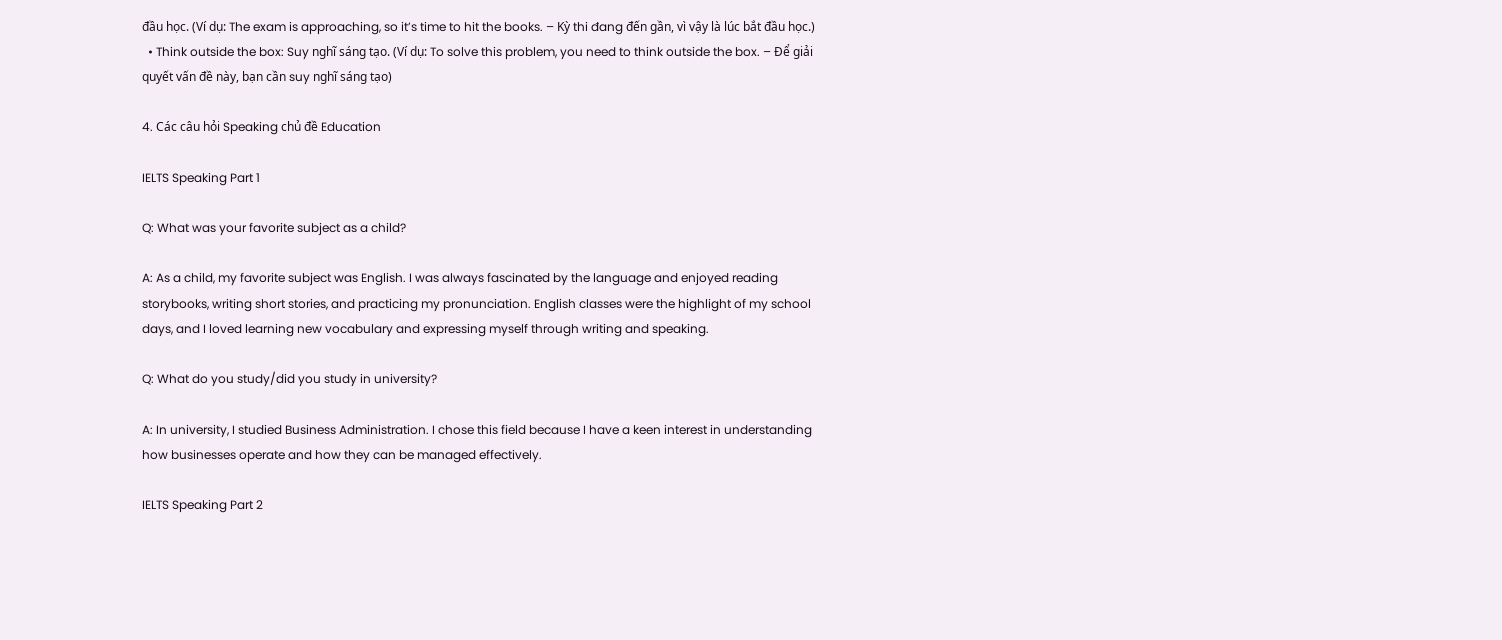đầu học. (Ví dụ: The exam is approaching, so it’s time to hit the books. – Kỳ thi đang đến gần, vì vậy là lúc bắt đầu học.)
  • Think outside the box: Suy nghĩ sáng tạo. (Ví dụ: To solve this problem, you need to think outside the box. – Để giải quyết vấn đề này, bạn cần suy nghĩ sáng tạo)

4. Các câu hỏi Speaking chủ đề Education

IELTS Speaking Part 1

Q: What was your favorite subject as a child?

A: As a child, my favorite subject was English. I was always fascinated by the language and enjoyed reading storybooks, writing short stories, and practicing my pronunciation. English classes were the highlight of my school days, and I loved learning new vocabulary and expressing myself through writing and speaking.

Q: What do you study/did you study in university?

A: In university, I studied Business Administration. I chose this field because I have a keen interest in understanding how businesses operate and how they can be managed effectively.

IELTS Speaking Part 2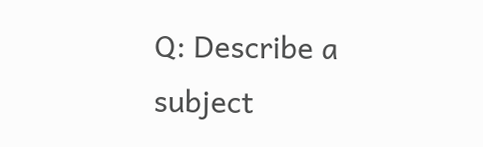Q: Describe a subject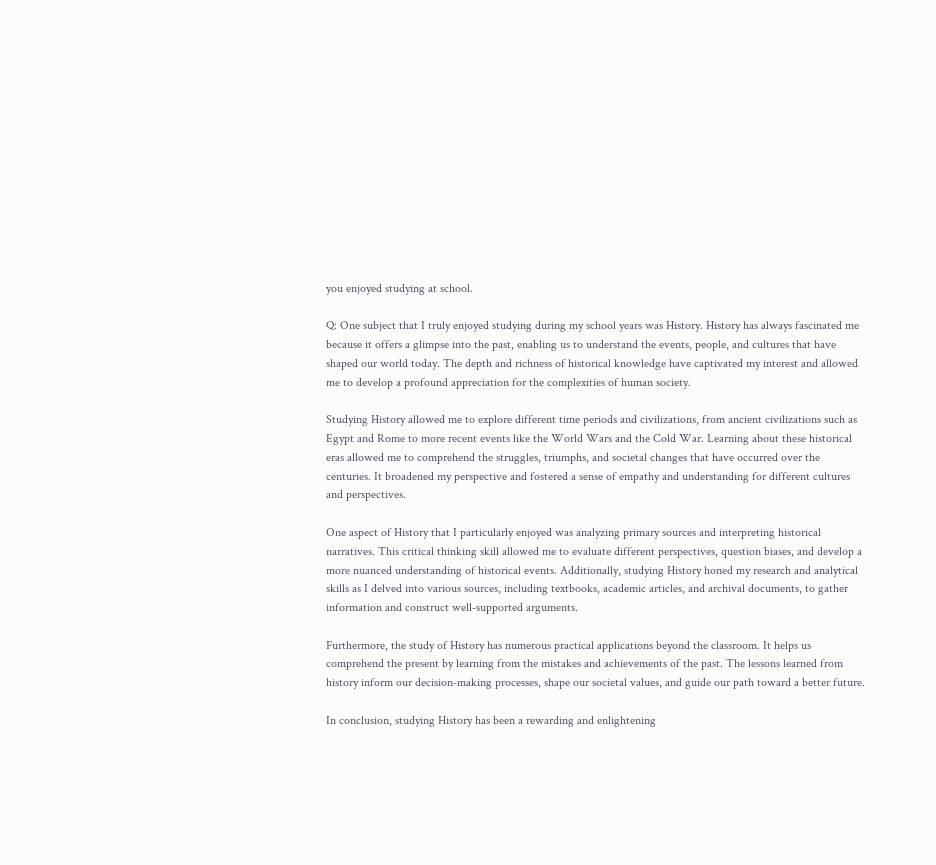you enjoyed studying at school.

Q: One subject that I truly enjoyed studying during my school years was History. History has always fascinated me because it offers a glimpse into the past, enabling us to understand the events, people, and cultures that have shaped our world today. The depth and richness of historical knowledge have captivated my interest and allowed me to develop a profound appreciation for the complexities of human society.

Studying History allowed me to explore different time periods and civilizations, from ancient civilizations such as Egypt and Rome to more recent events like the World Wars and the Cold War. Learning about these historical eras allowed me to comprehend the struggles, triumphs, and societal changes that have occurred over the centuries. It broadened my perspective and fostered a sense of empathy and understanding for different cultures and perspectives.

One aspect of History that I particularly enjoyed was analyzing primary sources and interpreting historical narratives. This critical thinking skill allowed me to evaluate different perspectives, question biases, and develop a more nuanced understanding of historical events. Additionally, studying History honed my research and analytical skills as I delved into various sources, including textbooks, academic articles, and archival documents, to gather information and construct well-supported arguments.

Furthermore, the study of History has numerous practical applications beyond the classroom. It helps us comprehend the present by learning from the mistakes and achievements of the past. The lessons learned from history inform our decision-making processes, shape our societal values, and guide our path toward a better future.

In conclusion, studying History has been a rewarding and enlightening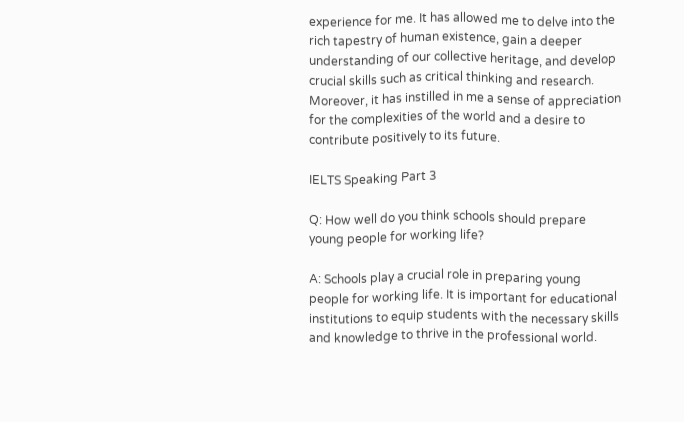experience for me. It has allowed me to delve into the rich tapestry of human existence, gain a deeper understanding of our collective heritage, and develop crucial skills such as critical thinking and research. Moreover, it has instilled in me a sense of appreciation for the complexities of the world and a desire to contribute positively to its future.

IELTS Speaking Part 3

Q: How well do you think schools should prepare young people for working life?

A: Schools play a crucial role in preparing young people for working life. It is important for educational institutions to equip students with the necessary skills and knowledge to thrive in the professional world.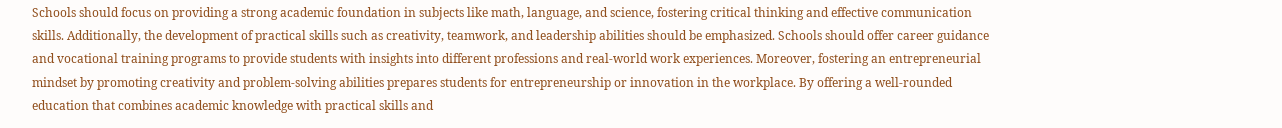Schools should focus on providing a strong academic foundation in subjects like math, language, and science, fostering critical thinking and effective communication skills. Additionally, the development of practical skills such as creativity, teamwork, and leadership abilities should be emphasized. Schools should offer career guidance and vocational training programs to provide students with insights into different professions and real-world work experiences. Moreover, fostering an entrepreneurial mindset by promoting creativity and problem-solving abilities prepares students for entrepreneurship or innovation in the workplace. By offering a well-rounded education that combines academic knowledge with practical skills and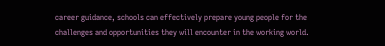career guidance, schools can effectively prepare young people for the challenges and opportunities they will encounter in the working world.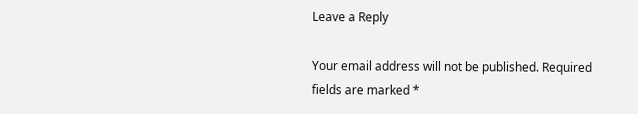Leave a Reply

Your email address will not be published. Required fields are marked *